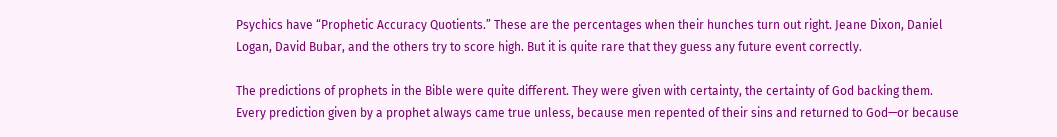Psychics have “Prophetic Accuracy Quotients.” These are the percentages when their hunches turn out right. Jeane Dixon, Daniel Logan, David Bubar, and the others try to score high. But it is quite rare that they guess any future event correctly.

The predictions of prophets in the Bible were quite different. They were given with certainty, the certainty of God backing them. Every prediction given by a prophet always came true unless, because men repented of their sins and returned to God—or because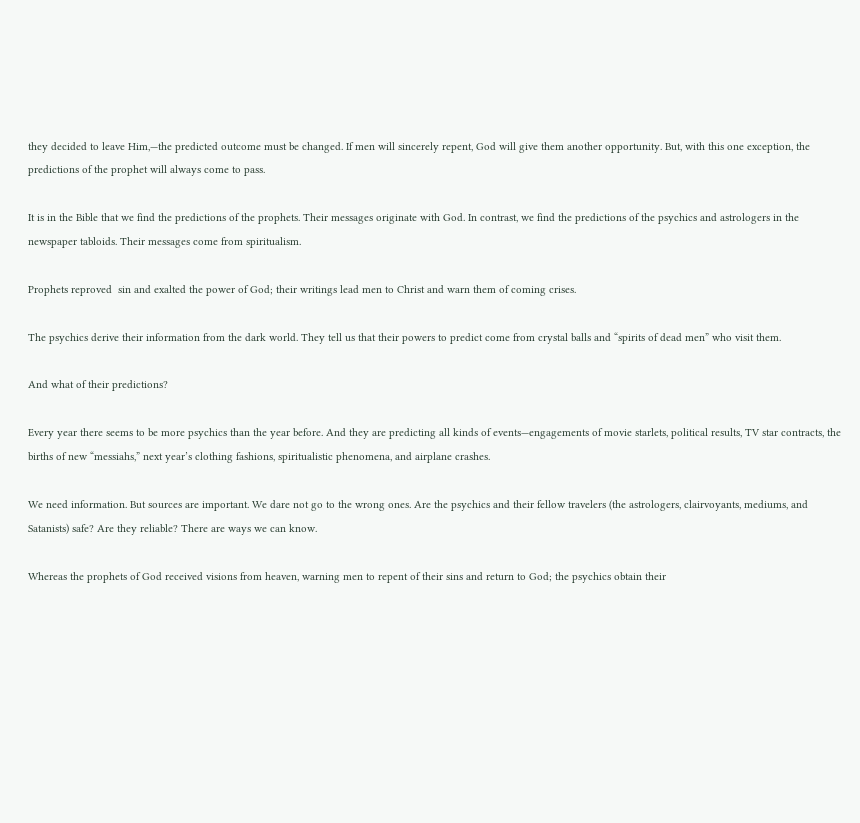they decided to leave Him,—the predicted outcome must be changed. If men will sincerely repent, God will give them another opportunity. But, with this one exception, the predictions of the prophet will always come to pass.

It is in the Bible that we find the predictions of the prophets. Their messages originate with God. In contrast, we find the predictions of the psychics and astrologers in the newspaper tabloids. Their messages come from spiritualism.

Prophets reproved  sin and exalted the power of God; their writings lead men to Christ and warn them of coming crises.

The psychics derive their information from the dark world. They tell us that their powers to predict come from crystal balls and “spirits of dead men” who visit them.

And what of their predictions?

Every year there seems to be more psychics than the year before. And they are predicting all kinds of events—engagements of movie starlets, political results, TV star contracts, the births of new “messiahs,” next year’s clothing fashions, spiritualistic phenomena, and airplane crashes.

We need information. But sources are important. We dare not go to the wrong ones. Are the psychics and their fellow travelers (the astrologers, clairvoyants, mediums, and Satanists) safe? Are they reliable? There are ways we can know.

Whereas the prophets of God received visions from heaven, warning men to repent of their sins and return to God; the psychics obtain their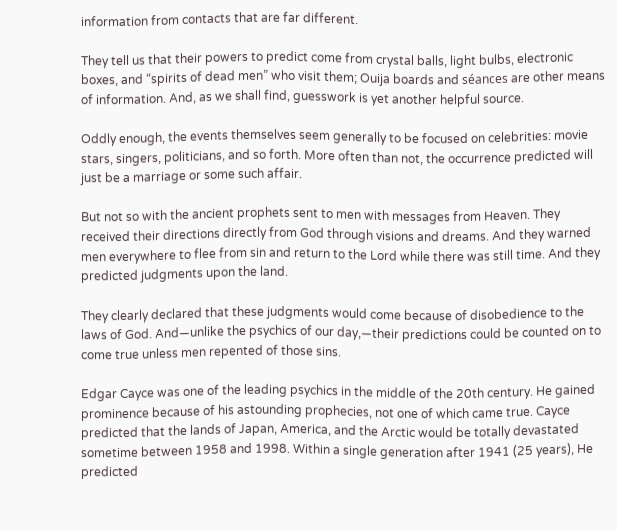information from contacts that are far different.

They tell us that their powers to predict come from crystal balls, light bulbs, electronic boxes, and “spirits of dead men” who visit them; Ouija boards and séances are other means of information. And, as we shall find, guesswork is yet another helpful source.

Oddly enough, the events themselves seem generally to be focused on celebrities: movie stars, singers, politicians, and so forth. More often than not, the occurrence predicted will just be a marriage or some such affair.

But not so with the ancient prophets sent to men with messages from Heaven. They received their directions directly from God through visions and dreams. And they warned men everywhere to flee from sin and return to the Lord while there was still time. And they predicted judgments upon the land.

They clearly declared that these judgments would come because of disobedience to the laws of God. And—unlike the psychics of our day,—their predictions could be counted on to come true unless men repented of those sins.

Edgar Cayce was one of the leading psychics in the middle of the 20th century. He gained prominence because of his astounding prophecies, not one of which came true. Cayce predicted that the lands of Japan, America, and the Arctic would be totally devastated sometime between 1958 and 1998. Within a single generation after 1941 (25 years), He predicted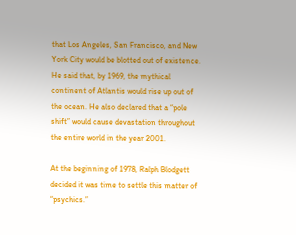that Los Angeles, San Francisco, and New York City would be blotted out of existence. He said that, by 1969, the mythical continent of Atlantis would rise up out of the ocean. He also declared that a “pole shift” would cause devastation throughout the entire world in the year 2001.

At the beginning of 1978, Ralph Blodgett decided it was time to settle this matter of “psychics.”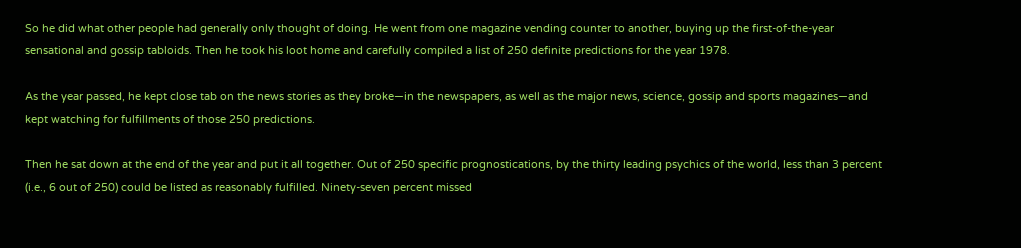So he did what other people had generally only thought of doing. He went from one magazine vending counter to another, buying up the first-of-the-year sensational and gossip tabloids. Then he took his loot home and carefully compiled a list of 250 definite predictions for the year 1978.

As the year passed, he kept close tab on the news stories as they broke—in the newspapers, as well as the major news, science, gossip and sports magazines—and kept watching for fulfillments of those 250 predictions.

Then he sat down at the end of the year and put it all together. Out of 250 specific prognostications, by the thirty leading psychics of the world, less than 3 percent (i.e., 6 out of 250) could be listed as reasonably fulfilled. Ninety-seven percent missed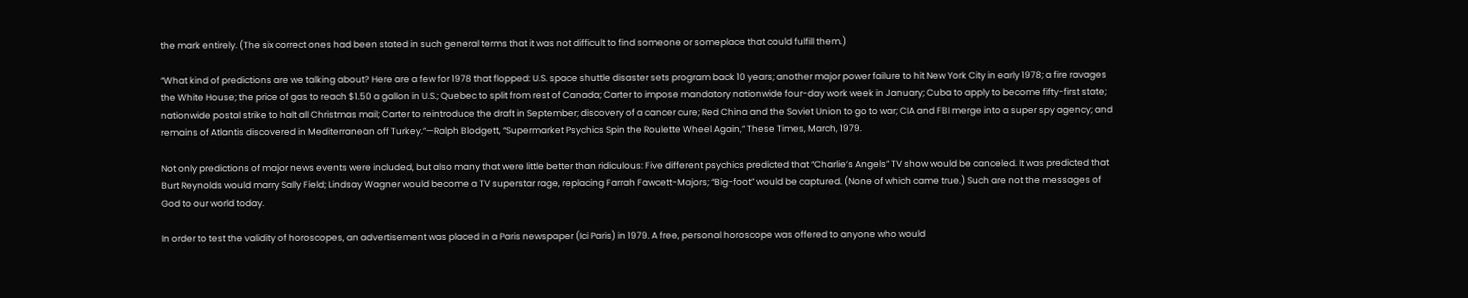the mark entirely. (The six correct ones had been stated in such general terms that it was not difficult to find someone or someplace that could fulfill them.)

“What kind of predictions are we talking about? Here are a few for 1978 that flopped: U.S. space shuttle disaster sets program back 10 years; another major power failure to hit New York City in early 1978; a fire ravages the White House; the price of gas to reach $1.50 a gallon in U.S.; Quebec to split from rest of Canada; Carter to impose mandatory nationwide four-day work week in January; Cuba to apply to become fifty-first state; nationwide postal strike to halt all Christmas mail; Carter to reintroduce the draft in September; discovery of a cancer cure; Red China and the Soviet Union to go to war; CIA and FBI merge into a super spy agency; and remains of Atlantis discovered in Mediterranean off Turkey.”—Ralph Blodgett, “Supermarket Psychics Spin the Roulette Wheel Again,” These Times, March, 1979.

Not only predictions of major news events were included, but also many that were little better than ridiculous: Five different psychics predicted that “Charlie’s Angels” TV show would be canceled. It was predicted that Burt Reynolds would marry Sally Field; Lindsay Wagner would become a TV superstar rage, replacing Farrah Fawcett-Majors; “Big-foot” would be captured. (None of which came true.) Such are not the messages of God to our world today.

In order to test the validity of horoscopes, an advertisement was placed in a Paris newspaper (Ici Paris) in 1979. A free, personal horoscope was offered to anyone who would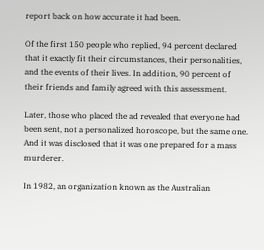report back on how accurate it had been.

Of the first 150 people who replied, 94 percent declared that it exactly fit their circumstances, their personalities, and the events of their lives. In addition, 90 percent of their friends and family agreed with this assessment.

Later, those who placed the ad revealed that everyone had been sent, not a personalized horoscope, but the same one. And it was disclosed that it was one prepared for a mass murderer.

In 1982, an organization known as the Australian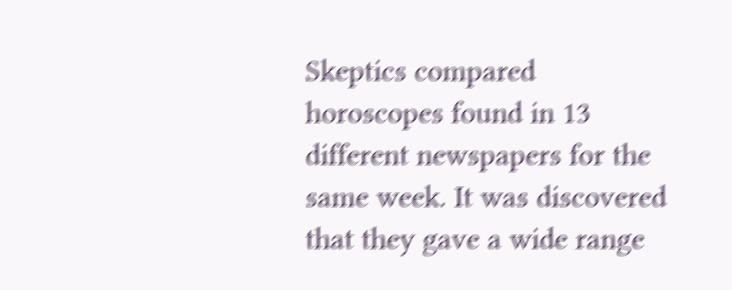Skeptics compared horoscopes found in 13 different newspapers for the same week. It was discovered that they gave a wide range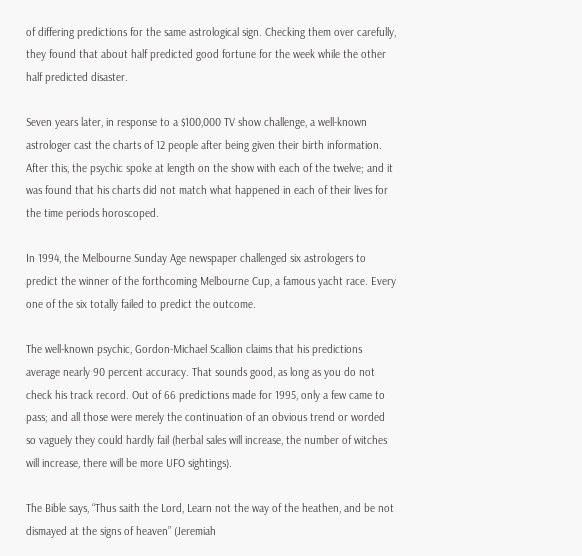of differing predictions for the same astrological sign. Checking them over carefully, they found that about half predicted good fortune for the week while the other half predicted disaster.

Seven years later, in response to a $100,000 TV show challenge, a well-known astrologer cast the charts of 12 people after being given their birth information. After this, the psychic spoke at length on the show with each of the twelve; and it was found that his charts did not match what happened in each of their lives for the time periods horoscoped.

In 1994, the Melbourne Sunday Age newspaper challenged six astrologers to predict the winner of the forthcoming Melbourne Cup, a famous yacht race. Every one of the six totally failed to predict the outcome.

The well-known psychic, Gordon-Michael Scallion claims that his predictions average nearly 90 percent accuracy. That sounds good, as long as you do not check his track record. Out of 66 predictions made for 1995, only a few came to pass; and all those were merely the continuation of an obvious trend or worded so vaguely they could hardly fail (herbal sales will increase, the number of witches will increase, there will be more UFO sightings).

The Bible says, “Thus saith the Lord, Learn not the way of the heathen, and be not dismayed at the signs of heaven” (Jeremiah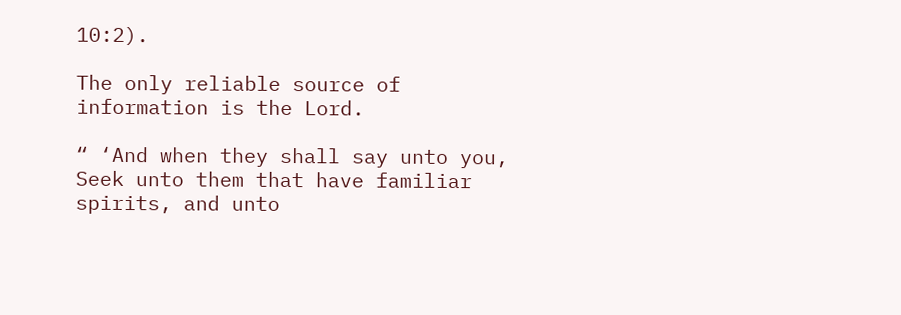10:2).

The only reliable source of information is the Lord.

“ ‘And when they shall say unto you, Seek unto them that have familiar spirits, and unto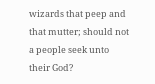wizards that peep and that mutter; should not a people seek unto their God?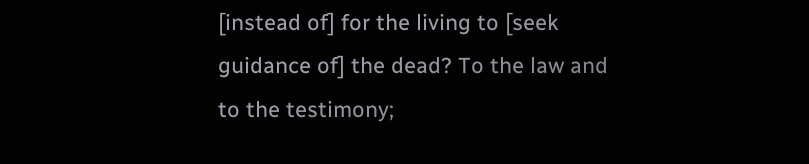[instead of] for the living to [seek guidance of] the dead? To the law and to the testimony;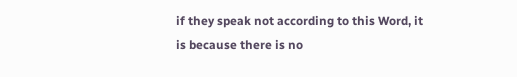if they speak not according to this Word, it is because there is no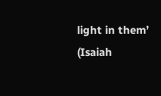light in them’ (Isaiah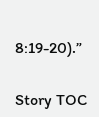8:19-20).”


Story TOC